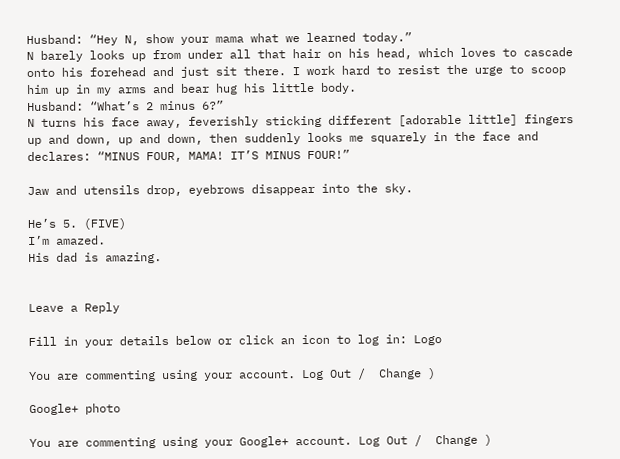Husband: “Hey N, show your mama what we learned today.”
N barely looks up from under all that hair on his head, which loves to cascade onto his forehead and just sit there. I work hard to resist the urge to scoop him up in my arms and bear hug his little body.
Husband: “What’s 2 minus 6?”
N turns his face away, feverishly sticking different [adorable little] fingers up and down, up and down, then suddenly looks me squarely in the face and declares: “MINUS FOUR, MAMA! IT’S MINUS FOUR!”

Jaw and utensils drop, eyebrows disappear into the sky.

He’s 5. (FIVE)
I’m amazed.
His dad is amazing.


Leave a Reply

Fill in your details below or click an icon to log in: Logo

You are commenting using your account. Log Out /  Change )

Google+ photo

You are commenting using your Google+ account. Log Out /  Change )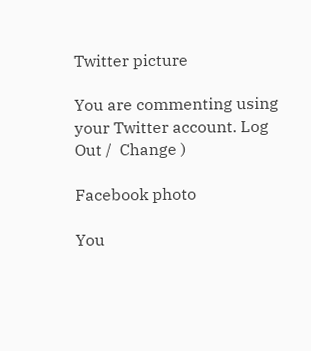Twitter picture

You are commenting using your Twitter account. Log Out /  Change )

Facebook photo

You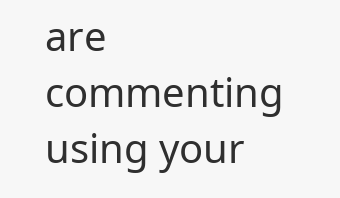are commenting using your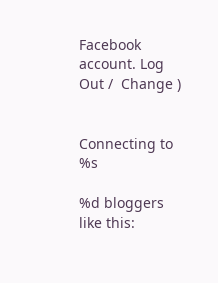Facebook account. Log Out /  Change )


Connecting to %s

%d bloggers like this: